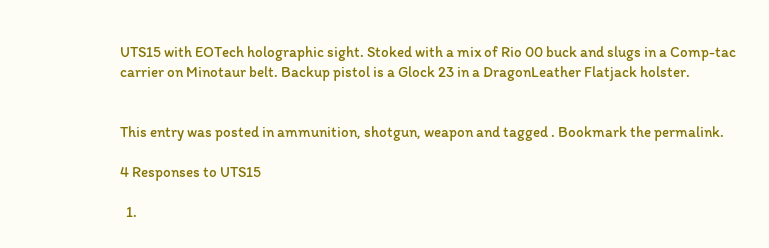UTS15 with EOTech holographic sight. Stoked with a mix of Rio 00 buck and slugs in a Comp-tac carrier on Minotaur belt. Backup pistol is a Glock 23 in a DragonLeather Flatjack holster.


This entry was posted in ammunition, shotgun, weapon and tagged . Bookmark the permalink.

4 Responses to UTS15

  1.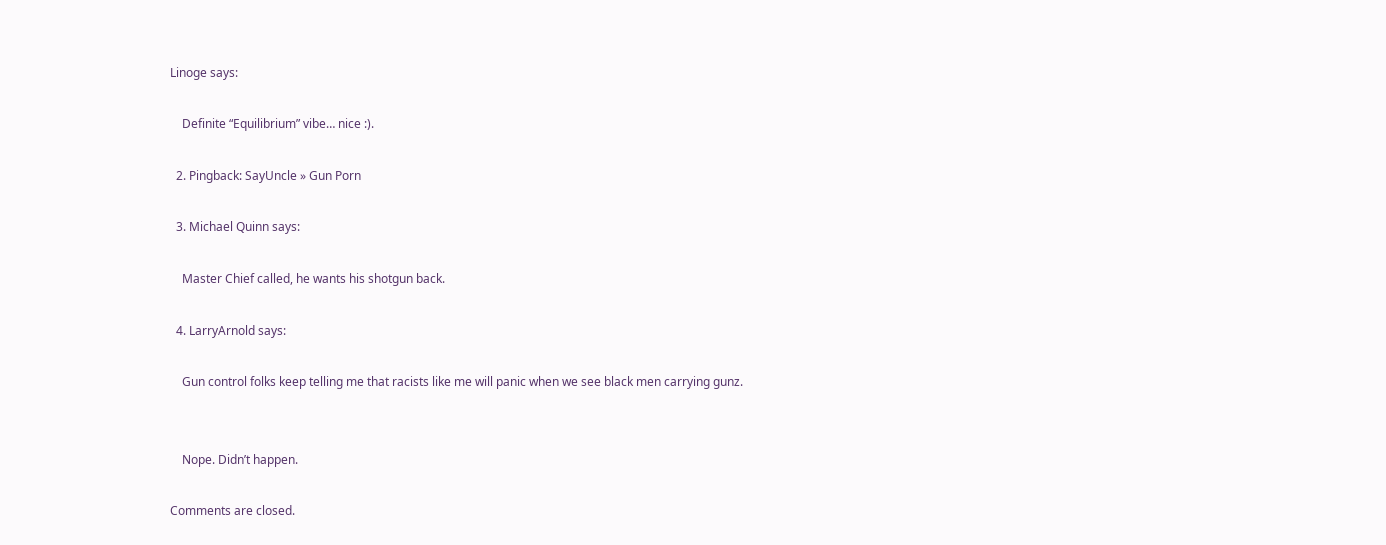Linoge says:

    Definite “Equilibrium” vibe… nice :).

  2. Pingback: SayUncle » Gun Porn

  3. Michael Quinn says:

    Master Chief called, he wants his shotgun back.

  4. LarryArnold says:

    Gun control folks keep telling me that racists like me will panic when we see black men carrying gunz.


    Nope. Didn’t happen.

Comments are closed.